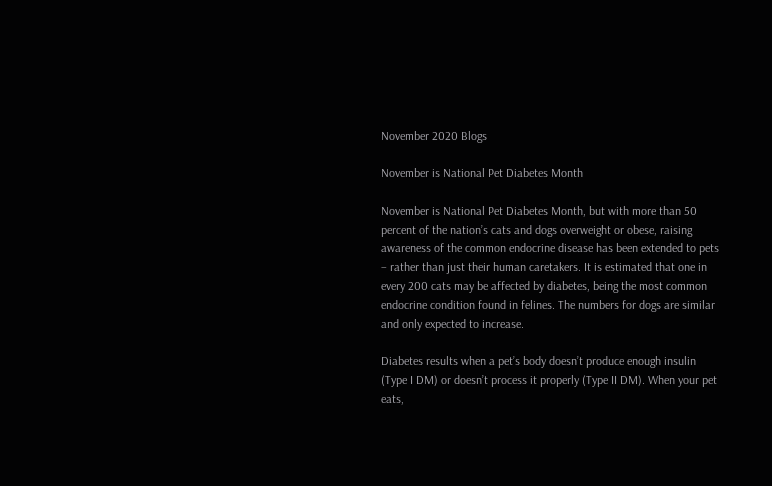November 2020 Blogs

November is National Pet Diabetes Month

November is National Pet Diabetes Month, but with more than 50 percent of the nation’s cats and dogs overweight or obese, raising awareness of the common endocrine disease has been extended to pets – rather than just their human caretakers. It is estimated that one in every 200 cats may be affected by diabetes, being the most common endocrine condition found in felines. The numbers for dogs are similar and only expected to increase.

Diabetes results when a pet’s body doesn’t produce enough insulin (Type I DM) or doesn’t process it properly (Type II DM). When your pet eats,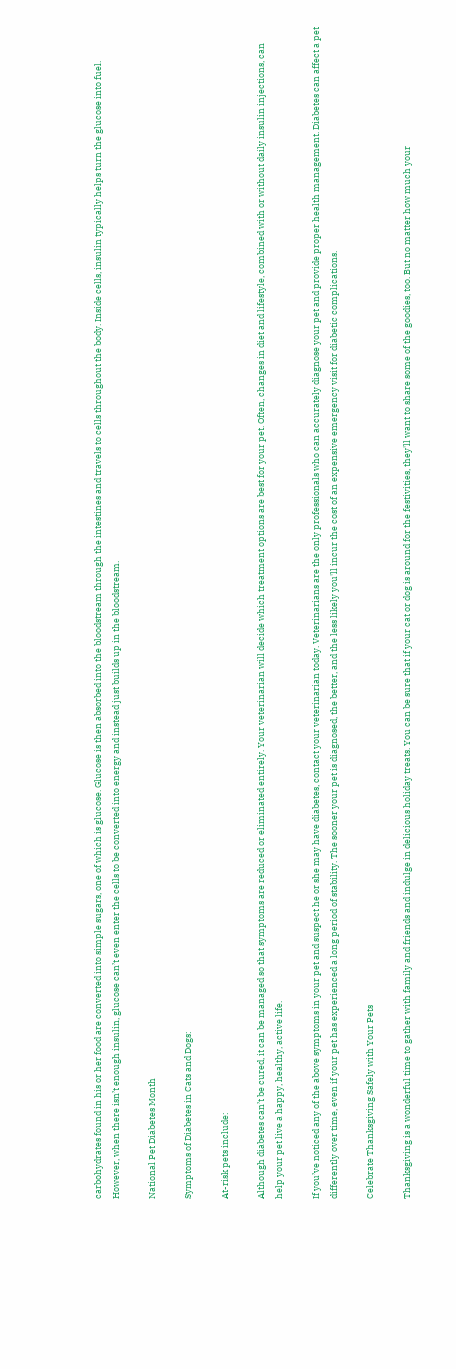carbohydrates found in his or her food are converted into simple sugars, one of which is glucose. Glucose is then absorbed into the bloodstream through the intestines and travels to cells throughout the body. Inside cells, insulin typically helps turn the glucose into fuel. However, when there isn’t enough insulin, glucose can’t even enter the cells to be converted into energy and instead just builds up in the bloodstream.

National Pet Diabetes Month

Symptoms of Diabetes in Cats and Dogs:

At-risk pets include:

Although diabetes can’t be cured, it can be managed so that symptoms are reduced or eliminated entirely. Your veterinarian will decide which treatment options are best for your pet. Often, changes in diet and lifestyle, combined with or without daily insulin injections, can help your pet live a happy, healthy, active life.

If you’ve noticed any of the above symptoms in your pet and suspect he or she may have diabetes, contact your veterinarian today. Veterinarians are the only professionals who can accurately diagnose your pet and provide proper health management. Diabetes can affect a pet differently over time, even if your pet has experienced a long period of stability. The sooner your pet is diagnosed, the better, and the less likely you'll incur the cost of an expensive emergency visit for diabetic complications.

Celebrate Thanksgiving Safely with Your Pets

Thanksgiving is a wonderful time to gather with family and friends and indulge in delicious holiday treats. You can be sure that if your cat or dog is around for the festivities, they'll want to share some of the goodies, too. But no matter how much your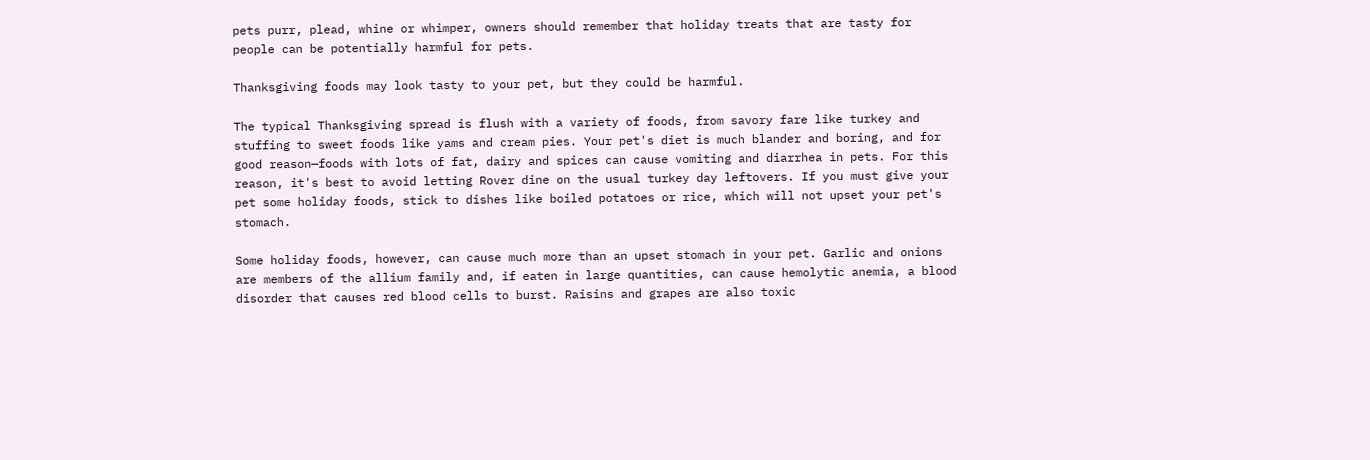pets purr, plead, whine or whimper, owners should remember that holiday treats that are tasty for people can be potentially harmful for pets.

Thanksgiving foods may look tasty to your pet, but they could be harmful.

The typical Thanksgiving spread is flush with a variety of foods, from savory fare like turkey and stuffing to sweet foods like yams and cream pies. Your pet's diet is much blander and boring, and for good reason—foods with lots of fat, dairy and spices can cause vomiting and diarrhea in pets. For this reason, it's best to avoid letting Rover dine on the usual turkey day leftovers. If you must give your pet some holiday foods, stick to dishes like boiled potatoes or rice, which will not upset your pet's stomach.

Some holiday foods, however, can cause much more than an upset stomach in your pet. Garlic and onions are members of the allium family and, if eaten in large quantities, can cause hemolytic anemia, a blood disorder that causes red blood cells to burst. Raisins and grapes are also toxic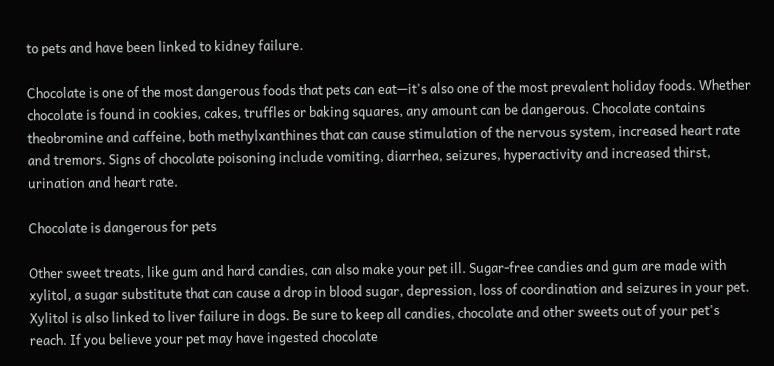to pets and have been linked to kidney failure.

Chocolate is one of the most dangerous foods that pets can eat—it's also one of the most prevalent holiday foods. Whether chocolate is found in cookies, cakes, truffles or baking squares, any amount can be dangerous. Chocolate contains theobromine and caffeine, both methylxanthines that can cause stimulation of the nervous system, increased heart rate and tremors. Signs of chocolate poisoning include vomiting, diarrhea, seizures, hyperactivity and increased thirst, urination and heart rate.

Chocolate is dangerous for pets

Other sweet treats, like gum and hard candies, can also make your pet ill. Sugar-free candies and gum are made with xylitol, a sugar substitute that can cause a drop in blood sugar, depression, loss of coordination and seizures in your pet. Xylitol is also linked to liver failure in dogs. Be sure to keep all candies, chocolate and other sweets out of your pet's reach. If you believe your pet may have ingested chocolate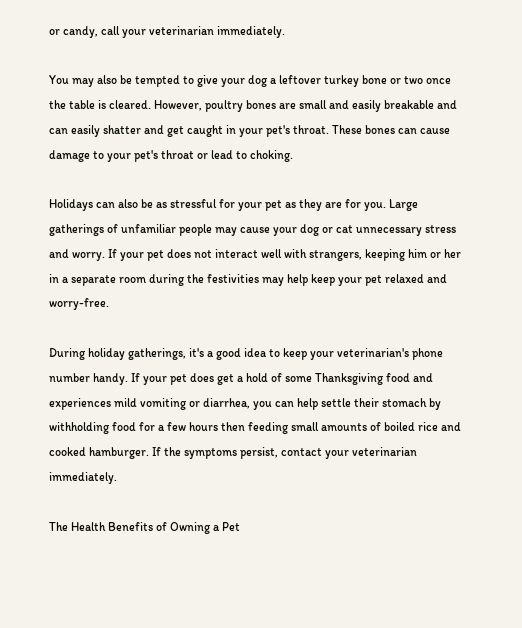or candy, call your veterinarian immediately.

You may also be tempted to give your dog a leftover turkey bone or two once the table is cleared. However, poultry bones are small and easily breakable and can easily shatter and get caught in your pet's throat. These bones can cause damage to your pet's throat or lead to choking.

Holidays can also be as stressful for your pet as they are for you. Large gatherings of unfamiliar people may cause your dog or cat unnecessary stress and worry. If your pet does not interact well with strangers, keeping him or her in a separate room during the festivities may help keep your pet relaxed and worry-free.

During holiday gatherings, it's a good idea to keep your veterinarian's phone number handy. If your pet does get a hold of some Thanksgiving food and experiences mild vomiting or diarrhea, you can help settle their stomach by withholding food for a few hours then feeding small amounts of boiled rice and cooked hamburger. If the symptoms persist, contact your veterinarian immediately.

The Health Benefits of Owning a Pet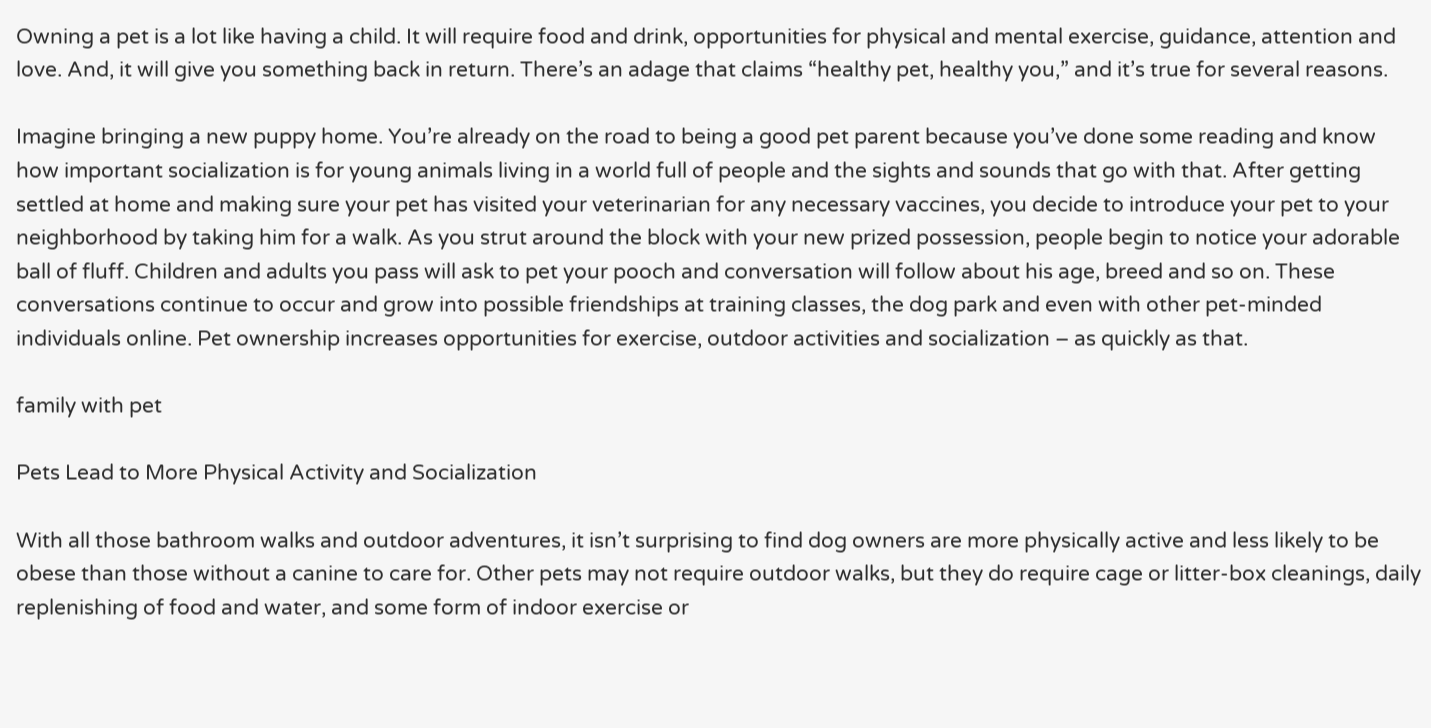Owning a pet is a lot like having a child. It will require food and drink, opportunities for physical and mental exercise, guidance, attention and love. And, it will give you something back in return. There’s an adage that claims “healthy pet, healthy you,” and it’s true for several reasons.

Imagine bringing a new puppy home. You’re already on the road to being a good pet parent because you’ve done some reading and know how important socialization is for young animals living in a world full of people and the sights and sounds that go with that. After getting settled at home and making sure your pet has visited your veterinarian for any necessary vaccines, you decide to introduce your pet to your neighborhood by taking him for a walk. As you strut around the block with your new prized possession, people begin to notice your adorable ball of fluff. Children and adults you pass will ask to pet your pooch and conversation will follow about his age, breed and so on. These conversations continue to occur and grow into possible friendships at training classes, the dog park and even with other pet-minded individuals online. Pet ownership increases opportunities for exercise, outdoor activities and socialization – as quickly as that.

family with pet

Pets Lead to More Physical Activity and Socialization

With all those bathroom walks and outdoor adventures, it isn’t surprising to find dog owners are more physically active and less likely to be obese than those without a canine to care for. Other pets may not require outdoor walks, but they do require cage or litter-box cleanings, daily replenishing of food and water, and some form of indoor exercise or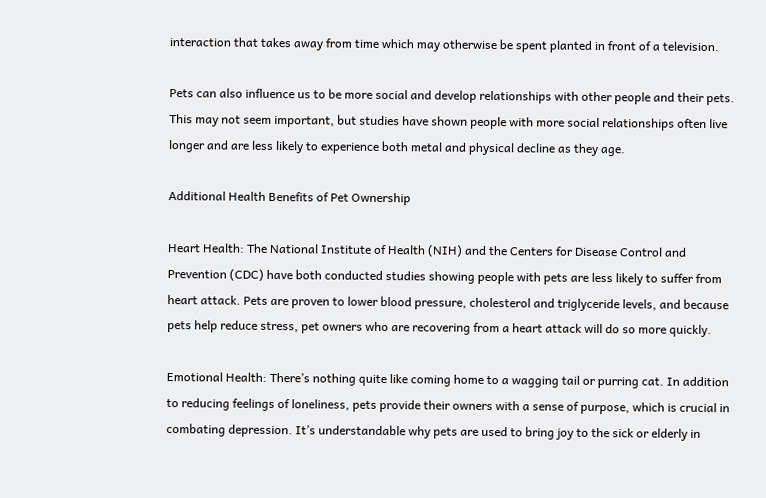interaction that takes away from time which may otherwise be spent planted in front of a television.

Pets can also influence us to be more social and develop relationships with other people and their pets. This may not seem important, but studies have shown people with more social relationships often live longer and are less likely to experience both metal and physical decline as they age.

Additional Health Benefits of Pet Ownership

Heart Health: The National Institute of Health (NIH) and the Centers for Disease Control and Prevention (CDC) have both conducted studies showing people with pets are less likely to suffer from heart attack. Pets are proven to lower blood pressure, cholesterol and triglyceride levels, and because pets help reduce stress, pet owners who are recovering from a heart attack will do so more quickly.

Emotional Health: There’s nothing quite like coming home to a wagging tail or purring cat. In addition to reducing feelings of loneliness, pets provide their owners with a sense of purpose, which is crucial in combating depression. It’s understandable why pets are used to bring joy to the sick or elderly in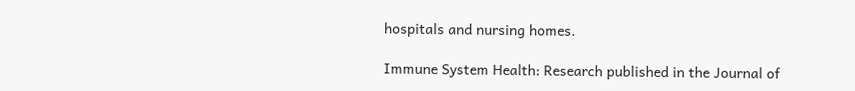hospitals and nursing homes.

Immune System Health: Research published in the Journal of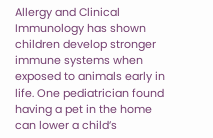Allergy and Clinical Immunology has shown children develop stronger immune systems when exposed to animals early in life. One pediatrician found having a pet in the home can lower a child’s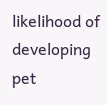likelihood of developing pet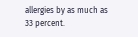allergies by as much as 33 percent.